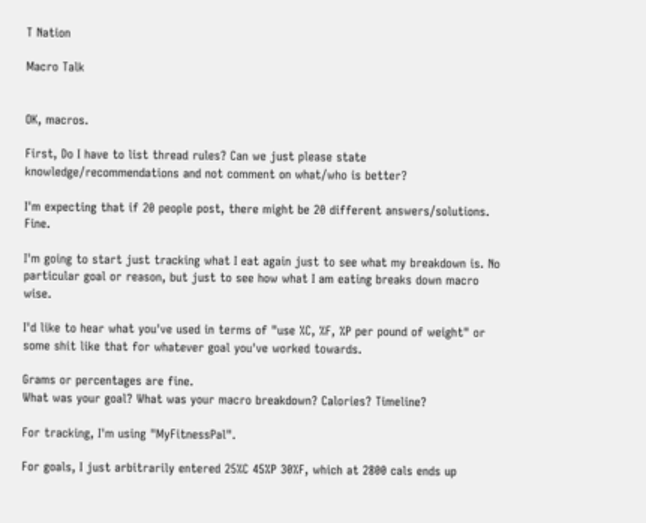T Nation

Macro Talk


OK, macros.

First, Do I have to list thread rules? Can we just please state knowledge/recommendations and not comment on what/who is better?

I'm expecting that if 20 people post, there might be 20 different answers/solutions. Fine.

I'm going to start just tracking what I eat again just to see what my breakdown is. No particular goal or reason, but just to see how what I am eating breaks down macro wise.

I'd like to hear what you've used in terms of "use %C, %F, %P per pound of weight" or some shit like that for whatever goal you've worked towards.

Grams or percentages are fine.
What was your goal? What was your macro breakdown? Calories? Timeline?

For tracking, I'm using "MyFitnessPal".

For goals, I just arbitrarily entered 25%C 45%P 30%F, which at 2800 cals ends up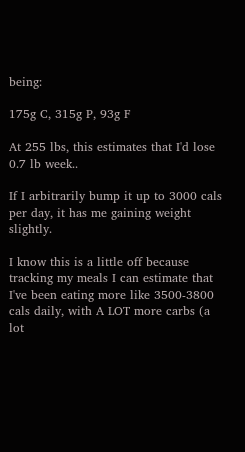being:

175g C, 315g P, 93g F

At 255 lbs, this estimates that I'd lose 0.7 lb week..

If I arbitrarily bump it up to 3000 cals per day, it has me gaining weight slightly.

I know this is a little off because tracking my meals I can estimate that I've been eating more like 3500-3800 cals daily, with A LOT more carbs (a lot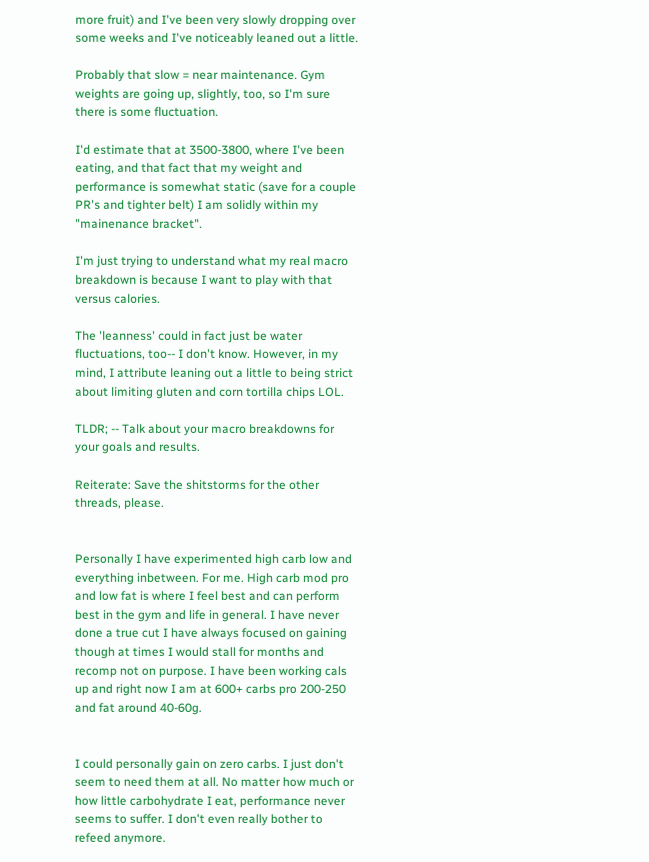more fruit) and I've been very slowly dropping over some weeks and I've noticeably leaned out a little.

Probably that slow = near maintenance. Gym weights are going up, slightly, too, so I'm sure there is some fluctuation.

I'd estimate that at 3500-3800, where I've been eating, and that fact that my weight and performance is somewhat static (save for a couple PR's and tighter belt) I am solidly within my "mainenance bracket".

I'm just trying to understand what my real macro breakdown is because I want to play with that versus calories.

The 'leanness' could in fact just be water fluctuations, too-- I don't know. However, in my mind, I attribute leaning out a little to being strict about limiting gluten and corn tortilla chips LOL.

TLDR; -- Talk about your macro breakdowns for your goals and results.

Reiterate: Save the shitstorms for the other threads, please.


Personally I have experimented high carb low and everything inbetween. For me. High carb mod pro and low fat is where I feel best and can perform best in the gym and life in general. I have never done a true cut I have always focused on gaining though at times I would stall for months and recomp not on purpose. I have been working cals up and right now I am at 600+ carbs pro 200-250 and fat around 40-60g.


I could personally gain on zero carbs. I just don't seem to need them at all. No matter how much or how little carbohydrate I eat, performance never seems to suffer. I don't even really bother to refeed anymore.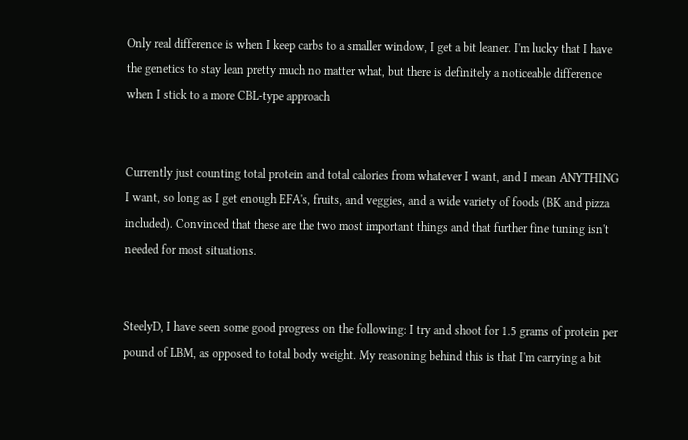Only real difference is when I keep carbs to a smaller window, I get a bit leaner. I'm lucky that I have the genetics to stay lean pretty much no matter what, but there is definitely a noticeable difference when I stick to a more CBL-type approach


Currently just counting total protein and total calories from whatever I want, and I mean ANYTHING I want, so long as I get enough EFA's, fruits, and veggies, and a wide variety of foods (BK and pizza included). Convinced that these are the two most important things and that further fine tuning isn't needed for most situations.


SteelyD, I have seen some good progress on the following: I try and shoot for 1.5 grams of protein per pound of LBM, as opposed to total body weight. My reasoning behind this is that I'm carrying a bit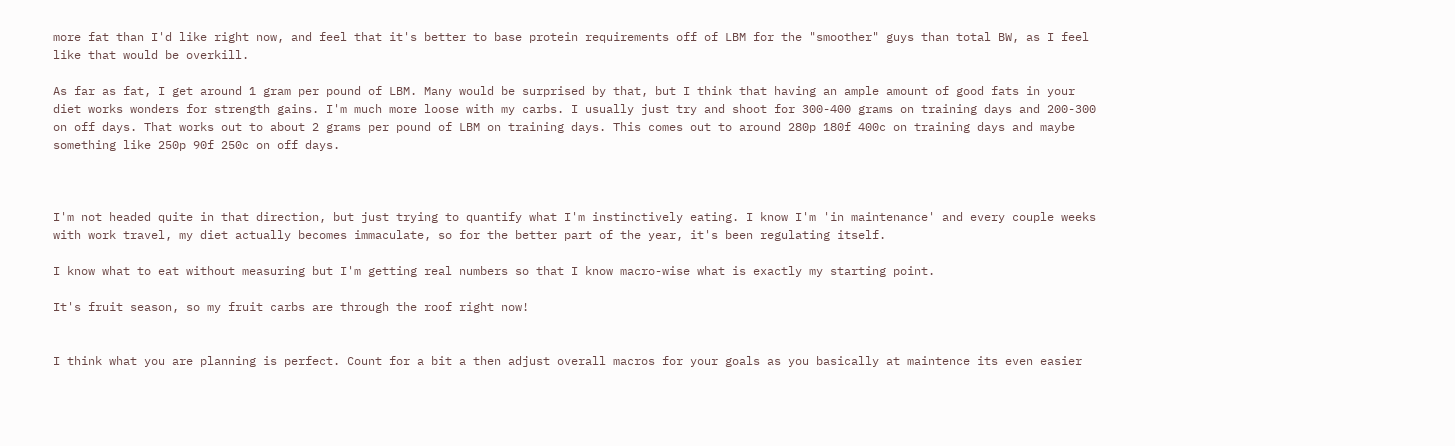more fat than I'd like right now, and feel that it's better to base protein requirements off of LBM for the "smoother" guys than total BW, as I feel like that would be overkill.

As far as fat, I get around 1 gram per pound of LBM. Many would be surprised by that, but I think that having an ample amount of good fats in your diet works wonders for strength gains. I'm much more loose with my carbs. I usually just try and shoot for 300-400 grams on training days and 200-300 on off days. That works out to about 2 grams per pound of LBM on training days. This comes out to around 280p 180f 400c on training days and maybe something like 250p 90f 250c on off days.



I'm not headed quite in that direction, but just trying to quantify what I'm instinctively eating. I know I'm 'in maintenance' and every couple weeks with work travel, my diet actually becomes immaculate, so for the better part of the year, it's been regulating itself.

I know what to eat without measuring but I'm getting real numbers so that I know macro-wise what is exactly my starting point.

It's fruit season, so my fruit carbs are through the roof right now!


I think what you are planning is perfect. Count for a bit a then adjust overall macros for your goals as you basically at maintence its even easier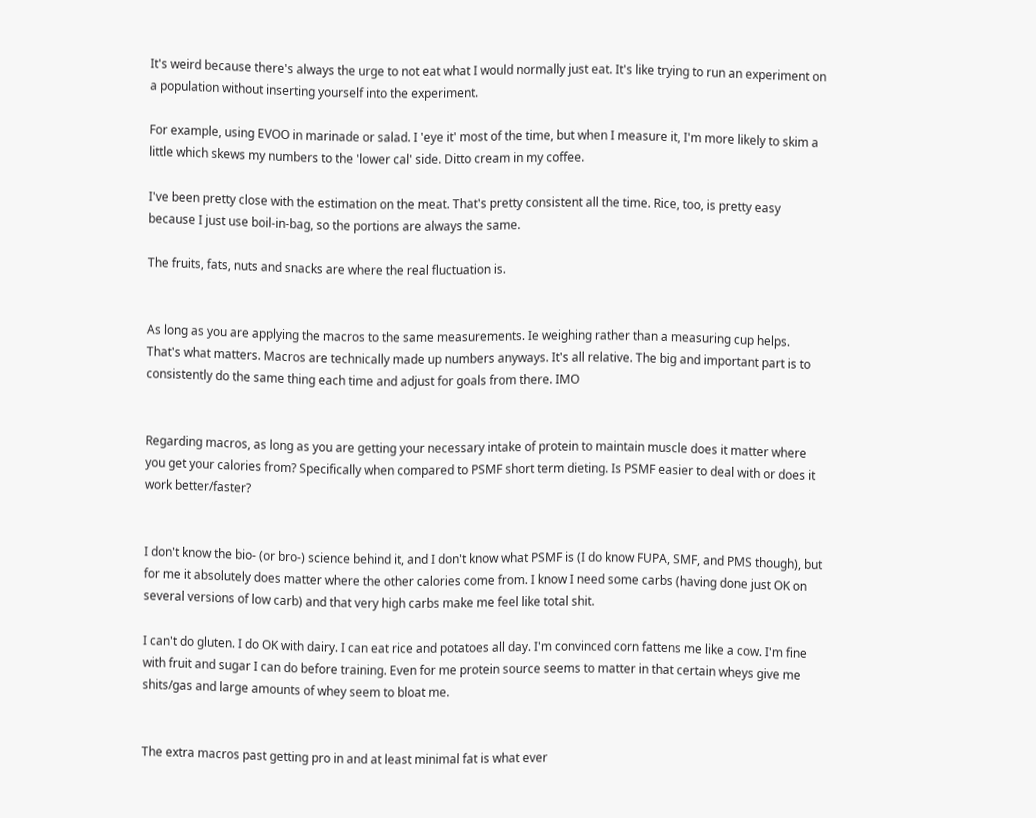It's weird because there's always the urge to not eat what I would normally just eat. It's like trying to run an experiment on a population without inserting yourself into the experiment.

For example, using EVOO in marinade or salad. I 'eye it' most of the time, but when I measure it, I'm more likely to skim a little which skews my numbers to the 'lower cal' side. Ditto cream in my coffee.

I've been pretty close with the estimation on the meat. That's pretty consistent all the time. Rice, too, is pretty easy because I just use boil-in-bag, so the portions are always the same.

The fruits, fats, nuts and snacks are where the real fluctuation is.


As long as you are applying the macros to the same measurements. Ie weighing rather than a measuring cup helps. That's what matters. Macros are technically made up numbers anyways. It's all relative. The big and important part is to consistently do the same thing each time and adjust for goals from there. IMO


Regarding macros, as long as you are getting your necessary intake of protein to maintain muscle does it matter where you get your calories from? Specifically when compared to PSMF short term dieting. Is PSMF easier to deal with or does it work better/faster?


I don't know the bio- (or bro-) science behind it, and I don't know what PSMF is (I do know FUPA, SMF, and PMS though), but for me it absolutely does matter where the other calories come from. I know I need some carbs (having done just OK on several versions of low carb) and that very high carbs make me feel like total shit.

I can't do gluten. I do OK with dairy. I can eat rice and potatoes all day. I'm convinced corn fattens me like a cow. I'm fine with fruit and sugar I can do before training. Even for me protein source seems to matter in that certain wheys give me shits/gas and large amounts of whey seem to bloat me.


The extra macros past getting pro in and at least minimal fat is what ever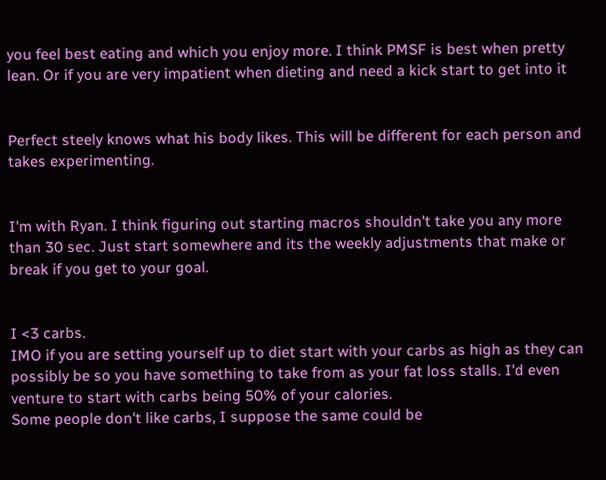you feel best eating and which you enjoy more. I think PMSF is best when pretty lean. Or if you are very impatient when dieting and need a kick start to get into it


Perfect steely knows what his body likes. This will be different for each person and takes experimenting.


I'm with Ryan. I think figuring out starting macros shouldn't take you any more than 30 sec. Just start somewhere and its the weekly adjustments that make or break if you get to your goal.


I <3 carbs.
IMO if you are setting yourself up to diet start with your carbs as high as they can possibly be so you have something to take from as your fat loss stalls. I'd even venture to start with carbs being 50% of your calories.
Some people don't like carbs, I suppose the same could be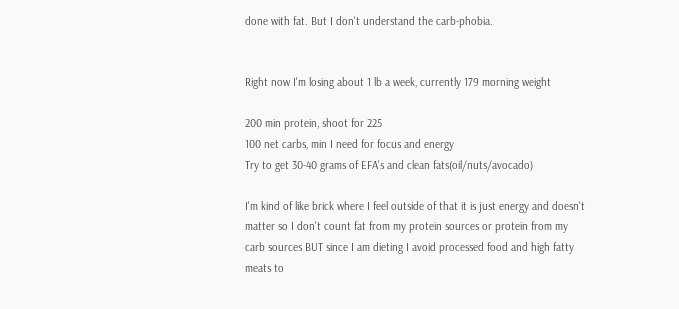done with fat. But I don't understand the carb-phobia.


Right now I'm losing about 1 lb a week, currently 179 morning weight

200 min protein, shoot for 225
100 net carbs, min I need for focus and energy
Try to get 30-40 grams of EFA's and clean fats(oil/nuts/avocado)

I'm kind of like brick where I feel outside of that it is just energy and doesn't matter so I don't count fat from my protein sources or protein from my carb sources BUT since I am dieting I avoid processed food and high fatty meats to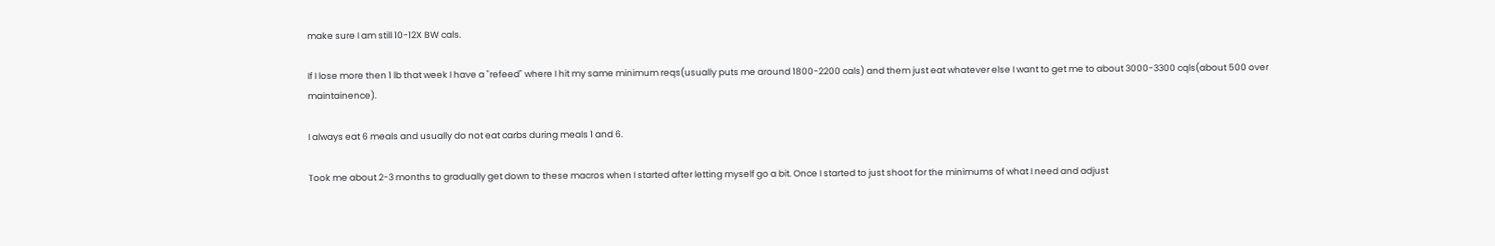make sure I am still 10-12X BW cals.

If I lose more then 1 lb that week I have a "refeed" where I hit my same minimum reqs(usually puts me around 1800-2200 cals) and them just eat whatever else I want to get me to about 3000-3300 cqls(about 500 over maintainence).

I always eat 6 meals and usually do not eat carbs during meals 1 and 6.

Took me about 2-3 months to gradually get down to these macros when I started after letting myself go a bit. Once I started to just shoot for the minimums of what I need and adjust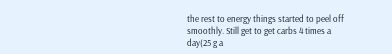the rest to energy things started to peel off smoothly. Still get to get carbs 4 times a day(25 g a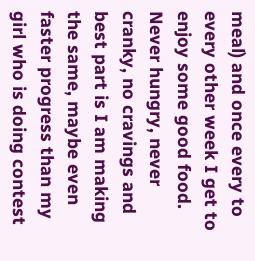meal) and once every to every other week I get to enjoy some good food. Never hungry, never cranky, no cravings and best part is I am making the same, maybe even faster progress than my girl who is doing contest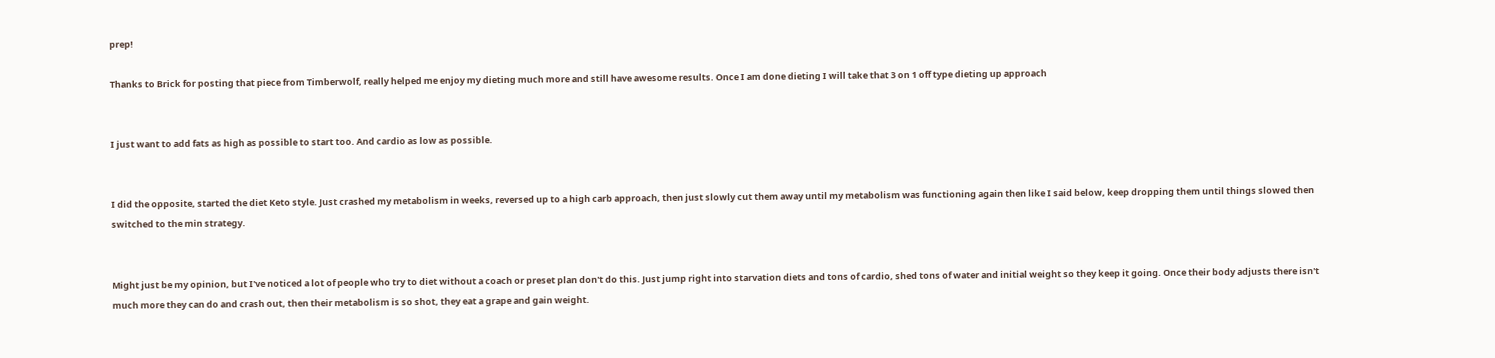prep!

Thanks to Brick for posting that piece from Timberwolf, really helped me enjoy my dieting much more and still have awesome results. Once I am done dieting I will take that 3 on 1 off type dieting up approach


I just want to add fats as high as possible to start too. And cardio as low as possible.


I did the opposite, started the diet Keto style. Just crashed my metabolism in weeks, reversed up to a high carb approach, then just slowly cut them away until my metabolism was functioning again then like I said below, keep dropping them until things slowed then switched to the min strategy.


Might just be my opinion, but I've noticed a lot of people who try to diet without a coach or preset plan don't do this. Just jump right into starvation diets and tons of cardio, shed tons of water and initial weight so they keep it going. Once their body adjusts there isn't much more they can do and crash out, then their metabolism is so shot, they eat a grape and gain weight.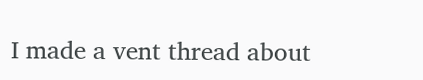I made a vent thread about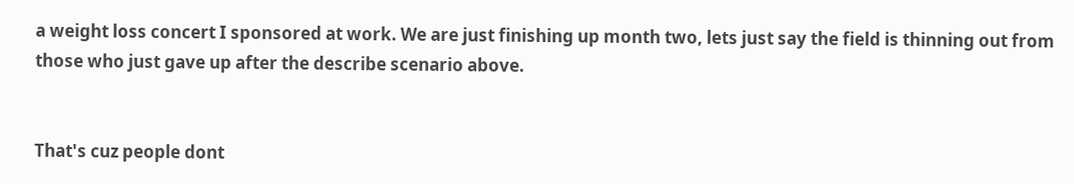a weight loss concert I sponsored at work. We are just finishing up month two, lets just say the field is thinning out from those who just gave up after the describe scenario above.


That's cuz people dont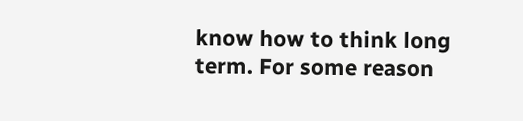know how to think long term. For some reason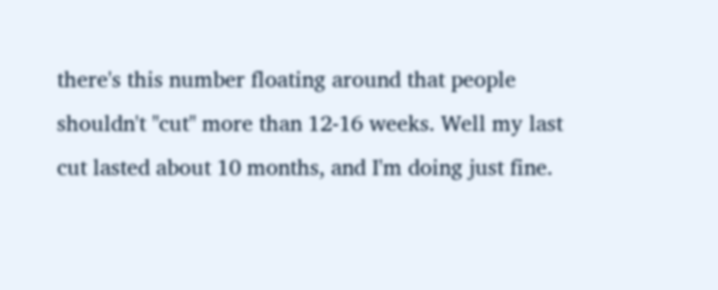there's this number floating around that people shouldn't "cut" more than 12-16 weeks. Well my last cut lasted about 10 months, and I'm doing just fine.